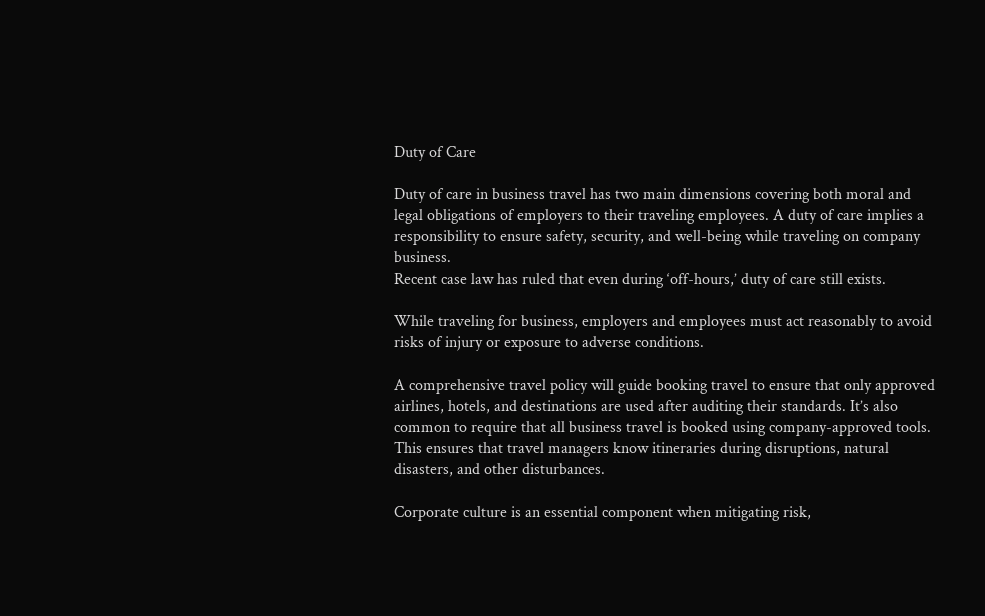Duty of Care

Duty of care in business travel has two main dimensions covering both moral and legal obligations of employers to their traveling employees. A duty of care implies a responsibility to ensure safety, security, and well-being while traveling on company business.
Recent case law has ruled that even during ‘off-hours,’ duty of care still exists.

While traveling for business, employers and employees must act reasonably to avoid risks of injury or exposure to adverse conditions.

A comprehensive travel policy will guide booking travel to ensure that only approved airlines, hotels, and destinations are used after auditing their standards. It’s also common to require that all business travel is booked using company-approved tools. This ensures that travel managers know itineraries during disruptions, natural disasters, and other disturbances.

Corporate culture is an essential component when mitigating risk,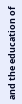and the education of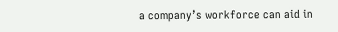a company’s workforce can aid in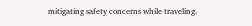mitigating safety concerns while traveling.